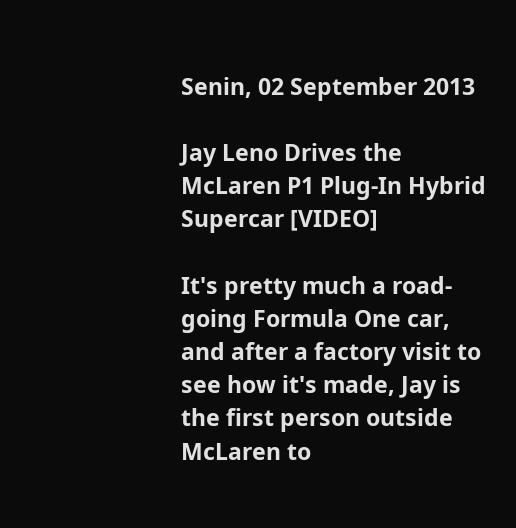Senin, 02 September 2013

Jay Leno Drives the McLaren P1 Plug-In Hybrid Supercar [VIDEO]

It's pretty much a road-going Formula One car, and after a factory visit to see how it's made, Jay is the first person outside McLaren to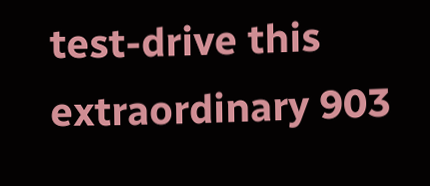test-drive this extraordinary 903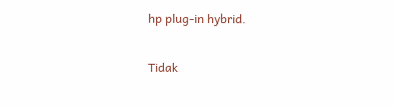hp plug-in hybrid.

Tidak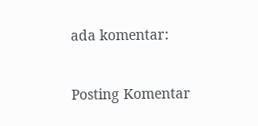ada komentar:

Posting Komentar